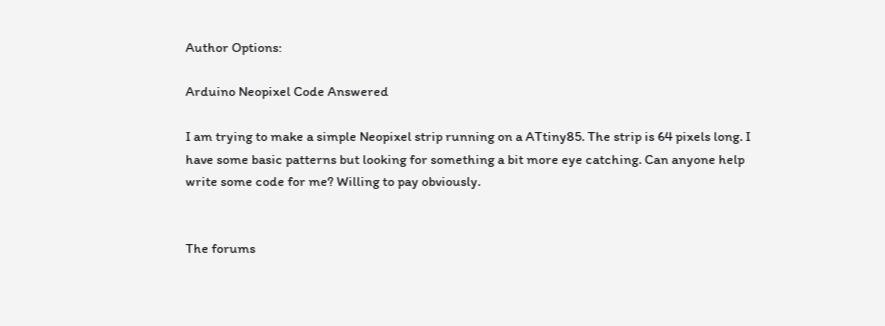Author Options:

Arduino Neopixel Code Answered

I am trying to make a simple Neopixel strip running on a ATtiny85. The strip is 64 pixels long. I have some basic patterns but looking for something a bit more eye catching. Can anyone help write some code for me? Willing to pay obviously.


The forums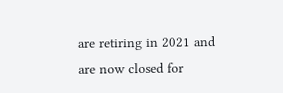are retiring in 2021 and are now closed for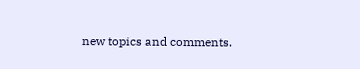new topics and comments.